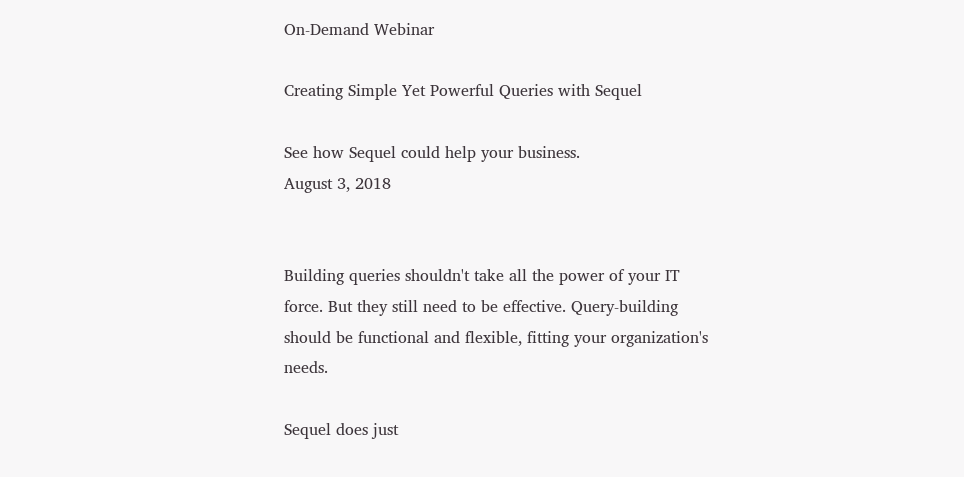On-Demand Webinar

Creating Simple Yet Powerful Queries with Sequel

See how Sequel could help your business.
August 3, 2018


Building queries shouldn't take all the power of your IT force. But they still need to be effective. Query-building should be functional and flexible, fitting your organization's needs.

Sequel does just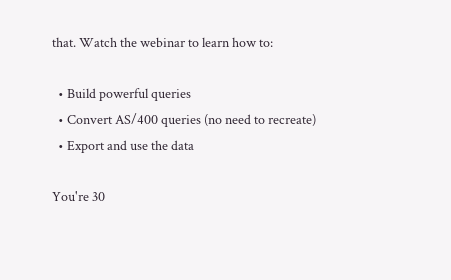that. Watch the webinar to learn how to:

  • Build powerful queries
  • Convert AS/400 queries (no need to recreate)
  • Export and use the data

You're 30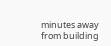minutes away from building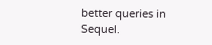better queries in Sequel.